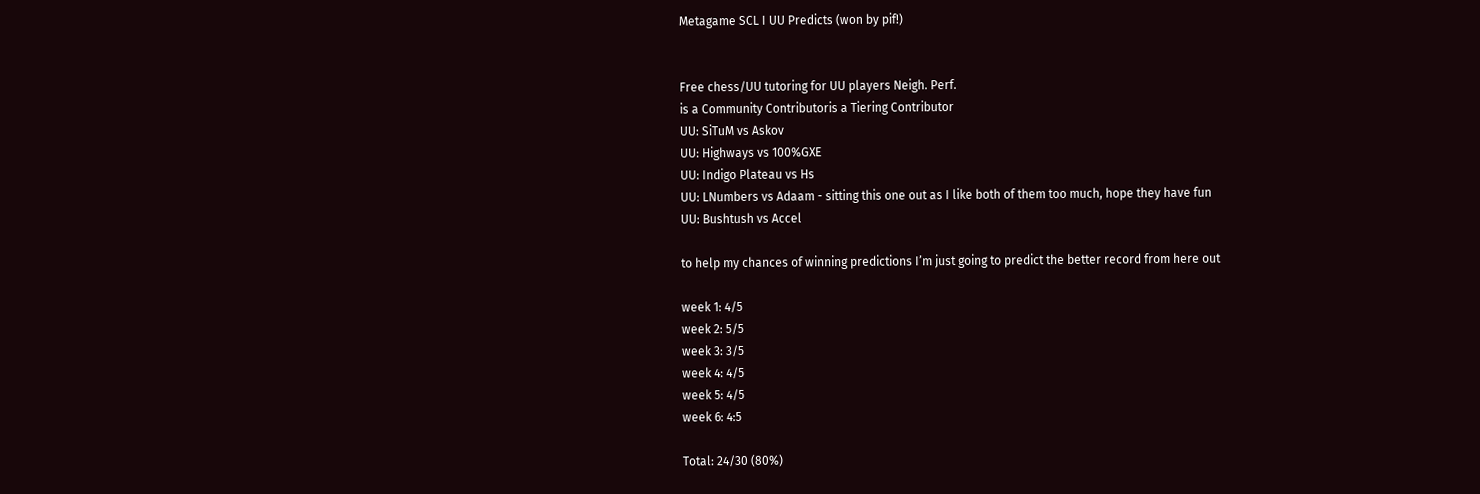Metagame SCL I UU Predicts (won by pif!)


Free chess/UU tutoring for UU players Neigh. Perf.
is a Community Contributoris a Tiering Contributor
UU: SiTuM vs Askov
UU: Highways vs 100%GXE
UU: Indigo Plateau vs Hs
UU: LNumbers vs Adaam - sitting this one out as I like both of them too much, hope they have fun
UU: Bushtush vs Accel

to help my chances of winning predictions I’m just going to predict the better record from here out

week 1: 4/5
week 2: 5/5
week 3: 3/5
week 4: 4/5
week 5: 4/5
week 6: 4:5

Total: 24/30 (80%)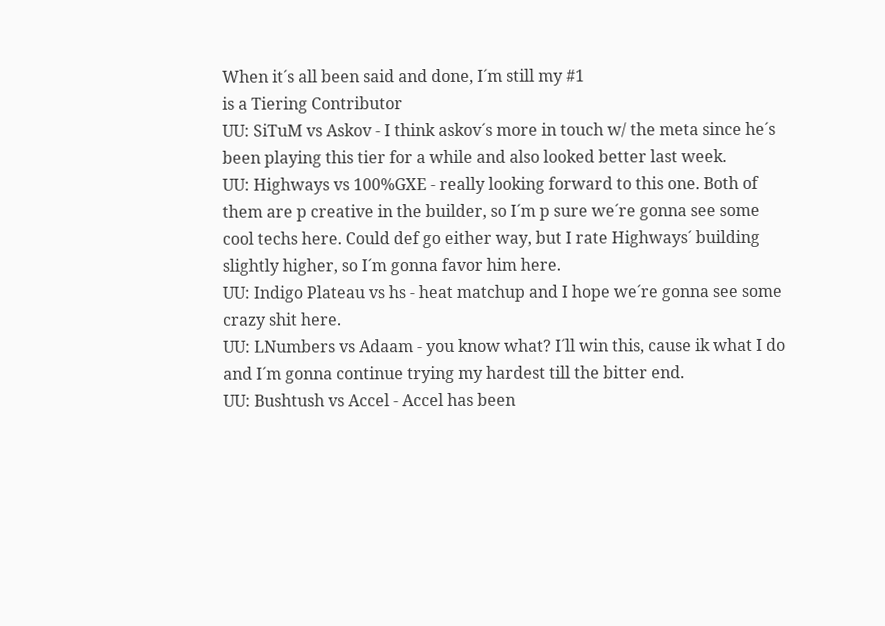When it´s all been said and done, I´m still my #1
is a Tiering Contributor
UU: SiTuM vs Askov - I think askov´s more in touch w/ the meta since he´s been playing this tier for a while and also looked better last week.
UU: Highways vs 100%GXE - really looking forward to this one. Both of them are p creative in the builder, so I´m p sure we´re gonna see some cool techs here. Could def go either way, but I rate Highways´ building slightly higher, so I´m gonna favor him here.
UU: Indigo Plateau vs hs - heat matchup and I hope we´re gonna see some crazy shit here.
UU: LNumbers vs Adaam - you know what? I´ll win this, cause ik what I do and I´m gonna continue trying my hardest till the bitter end.
UU: Bushtush vs Accel - Accel has been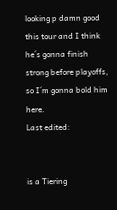looking p damn good this tour and I think he´s gonna finish strong before playoffs, so I´m gonna bold him here.
Last edited:


is a Tiering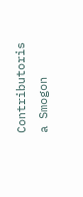Contributoris a Smogon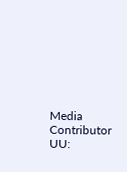Media Contributor
UU: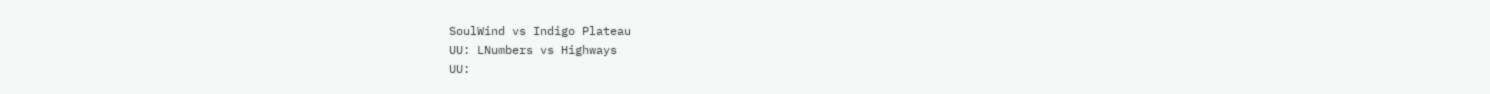SoulWind vs Indigo Plateau
UU: LNumbers vs Highways
UU: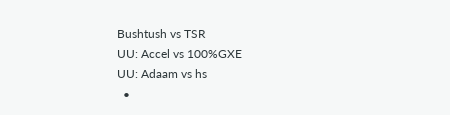Bushtush vs TSR
UU: Accel vs 100%GXE
UU: Adaam vs hs
  •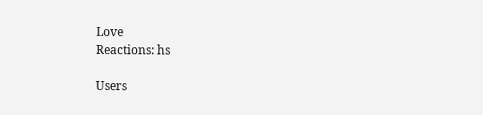Love
Reactions: hs

Users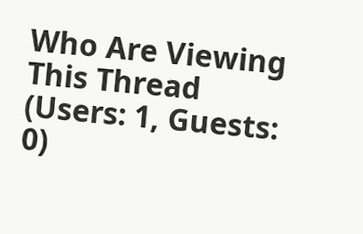Who Are Viewing This Thread (Users: 1, Guests: 0)